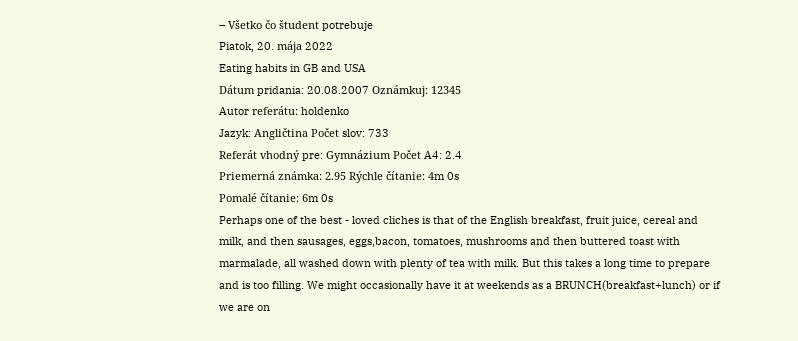– Všetko čo študent potrebuje
Piatok, 20. mája 2022
Eating habits in GB and USA
Dátum pridania: 20.08.2007 Oznámkuj: 12345
Autor referátu: holdenko
Jazyk: Angličtina Počet slov: 733
Referát vhodný pre: Gymnázium Počet A4: 2.4
Priemerná známka: 2.95 Rýchle čítanie: 4m 0s
Pomalé čítanie: 6m 0s
Perhaps one of the best - loved cliches is that of the English breakfast, fruit juice, cereal and milk, and then sausages, eggs,bacon, tomatoes, mushrooms and then buttered toast with marmalade, all washed down with plenty of tea with milk. But this takes a long time to prepare and is too filling. We might occasionally have it at weekends as a BRUNCH(breakfast+lunch) or if we are on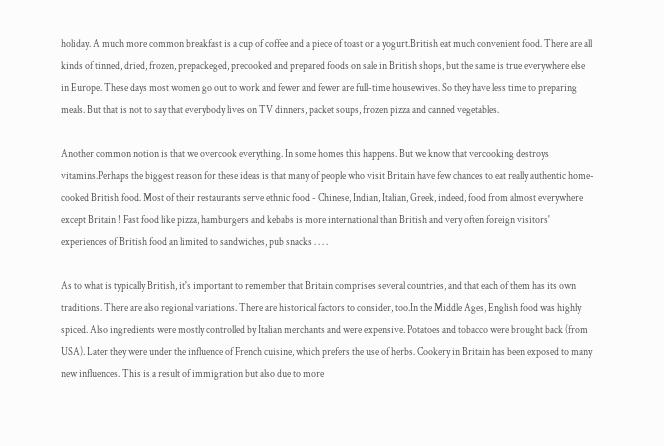holiday. A much more common breakfast is a cup of coffee and a piece of toast or a yogurt.British eat much convenient food. There are all kinds of tinned, dried, frozen, prepackeged, precooked and prepared foods on sale in British shops, but the same is true everywhere else in Europe. These days most women go out to work and fewer and fewer are full-time housewives. So they have less time to preparing meals. But that is not to say that everybody lives on TV dinners, packet soups, frozen pizza and canned vegetables.

Another common notion is that we overcook everything. In some homes this happens. But we know that vercooking destroys vitamins.Perhaps the biggest reason for these ideas is that many of people who visit Britain have few chances to eat really authentic home-cooked British food. Most of their restaurants serve ethnic food - Chinese, Indian, Italian, Greek, indeed, food from almost everywhere except Britain ! Fast food like pizza, hamburgers and kebabs is more international than British and very often foreign visitors' experiences of British food an limited to sandwiches, pub snacks . . . .

As to what is typically British, it's important to remember that Britain comprises several countries, and that each of them has its own traditions. There are also regional variations. There are historical factors to consider, too.In the Middle Ages, English food was highly spiced. Also ingredients were mostly controlled by Italian merchants and were expensive. Potatoes and tobacco were brought back (from USA). Later they were under the influence of French cuisine, which prefers the use of herbs. Cookery in Britain has been exposed to many new influences. This is a result of immigration but also due to more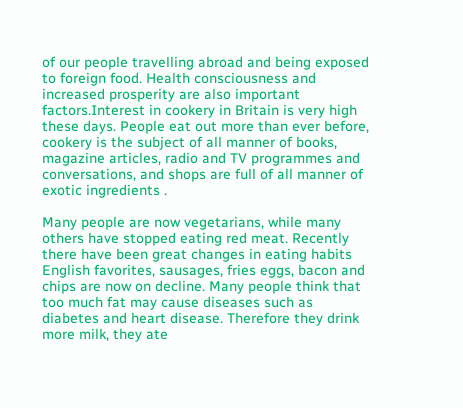of our people travelling abroad and being exposed to foreign food. Health consciousness and increased prosperity are also important factors.Interest in cookery in Britain is very high these days. People eat out more than ever before, cookery is the subject of all manner of books, magazine articles, radio and TV programmes and conversations, and shops are full of all manner of exotic ingredients .

Many people are now vegetarians, while many others have stopped eating red meat. Recently there have been great changes in eating habits English favorites, sausages, fries eggs, bacon and chips are now on decline. Many people think that too much fat may cause diseases such as diabetes and heart disease. Therefore they drink more milk, they ate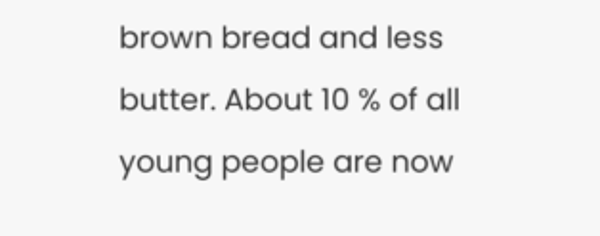brown bread and less butter. About 10 % of all young people are now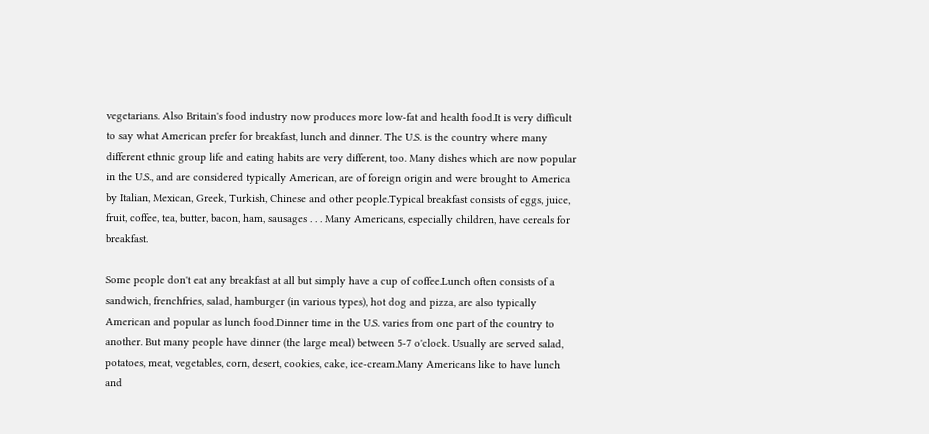vegetarians. Also Britain's food industry now produces more low-fat and health food.It is very difficult to say what American prefer for breakfast, lunch and dinner. The U.S. is the country where many different ethnic group life and eating habits are very different, too. Many dishes which are now popular in the U.S., and are considered typically American, are of foreign origin and were brought to America by Italian, Mexican, Greek, Turkish, Chinese and other people.Typical breakfast consists of eggs, juice, fruit, coffee, tea, butter, bacon, ham, sausages . . . Many Americans, especially children, have cereals for breakfast.

Some people don't eat any breakfast at all but simply have a cup of coffee.Lunch often consists of a sandwich, frenchfries, salad, hamburger (in various types), hot dog and pizza, are also typically American and popular as lunch food.Dinner time in the U.S. varies from one part of the country to another. But many people have dinner (the large meal) between 5-7 o'clock. Usually are served salad, potatoes, meat, vegetables, corn, desert, cookies, cake, ice-cream.Many Americans like to have lunch and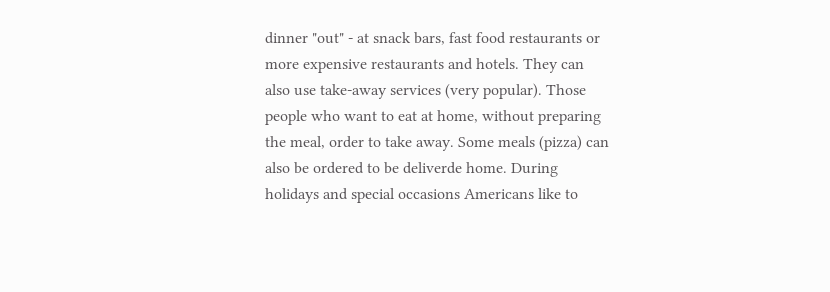dinner "out" - at snack bars, fast food restaurants or more expensive restaurants and hotels. They can also use take-away services (very popular). Those people who want to eat at home, without preparing the meal, order to take away. Some meals (pizza) can also be ordered to be deliverde home. During holidays and special occasions Americans like to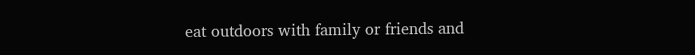eat outdoors with family or friends and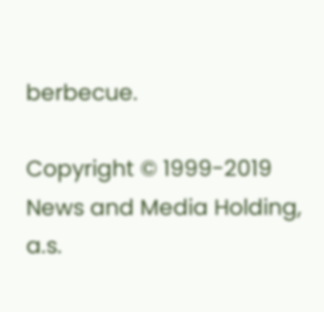berbecue.

Copyright © 1999-2019 News and Media Holding, a.s.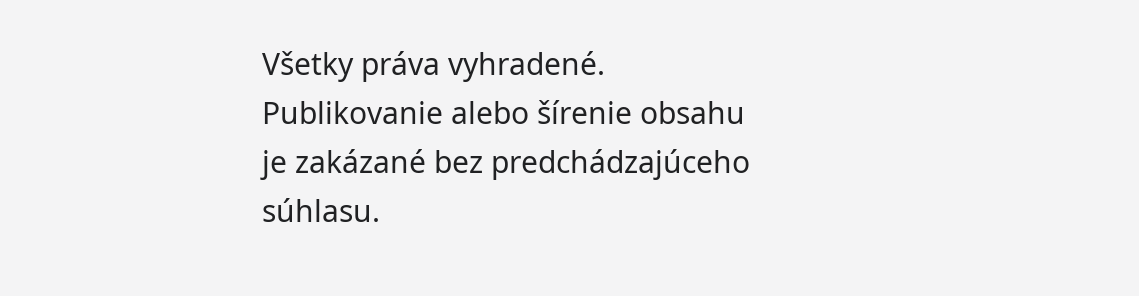Všetky práva vyhradené. Publikovanie alebo šírenie obsahu je zakázané bez predchádzajúceho súhlasu.